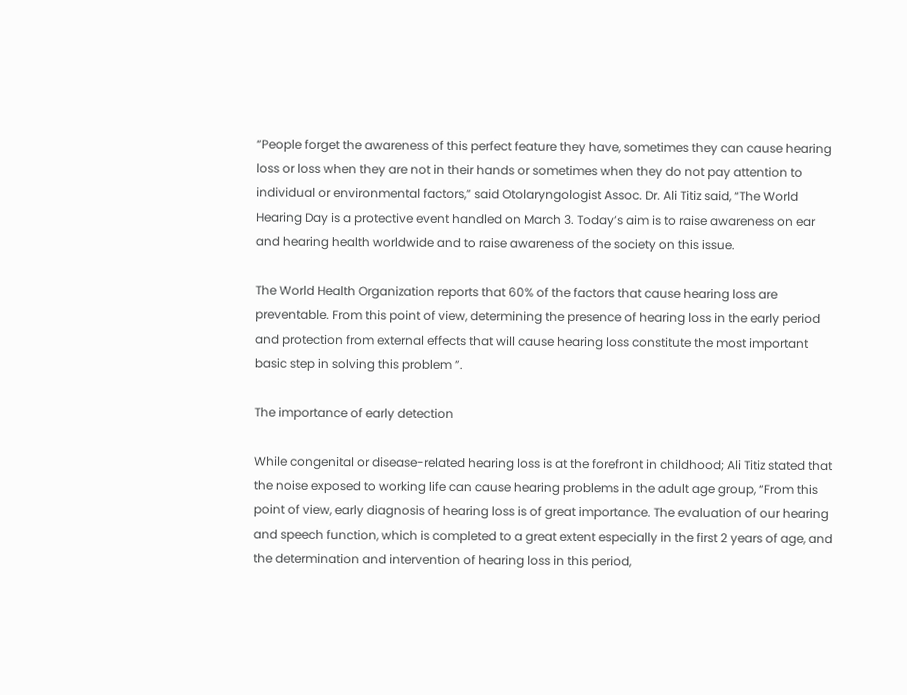“People forget the awareness of this perfect feature they have, sometimes they can cause hearing loss or loss when they are not in their hands or sometimes when they do not pay attention to individual or environmental factors,” said Otolaryngologist Assoc. Dr. Ali Titiz said, “The World Hearing Day is a protective event handled on March 3. Today’s aim is to raise awareness on ear and hearing health worldwide and to raise awareness of the society on this issue.

The World Health Organization reports that 60% of the factors that cause hearing loss are preventable. From this point of view, determining the presence of hearing loss in the early period and protection from external effects that will cause hearing loss constitute the most important basic step in solving this problem ”.

The importance of early detection

While congenital or disease-related hearing loss is at the forefront in childhood; Ali Titiz stated that the noise exposed to working life can cause hearing problems in the adult age group, “From this point of view, early diagnosis of hearing loss is of great importance. The evaluation of our hearing and speech function, which is completed to a great extent especially in the first 2 years of age, and the determination and intervention of hearing loss in this period,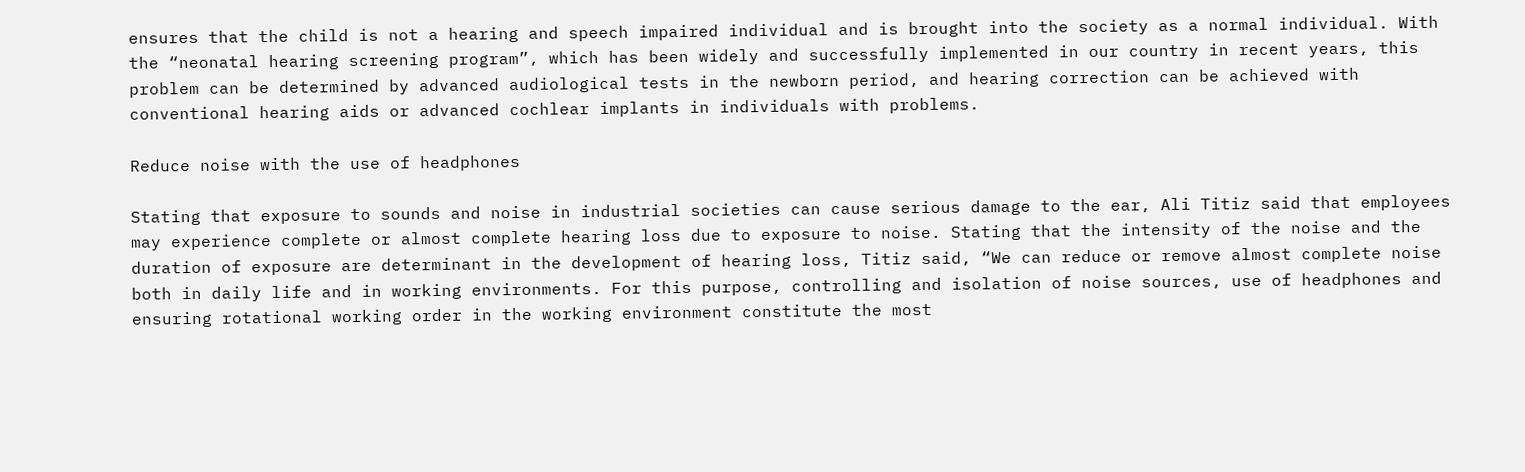ensures that the child is not a hearing and speech impaired individual and is brought into the society as a normal individual. With the “neonatal hearing screening program”, which has been widely and successfully implemented in our country in recent years, this problem can be determined by advanced audiological tests in the newborn period, and hearing correction can be achieved with conventional hearing aids or advanced cochlear implants in individuals with problems.

Reduce noise with the use of headphones

Stating that exposure to sounds and noise in industrial societies can cause serious damage to the ear, Ali Titiz said that employees may experience complete or almost complete hearing loss due to exposure to noise. Stating that the intensity of the noise and the duration of exposure are determinant in the development of hearing loss, Titiz said, “We can reduce or remove almost complete noise both in daily life and in working environments. For this purpose, controlling and isolation of noise sources, use of headphones and ensuring rotational working order in the working environment constitute the most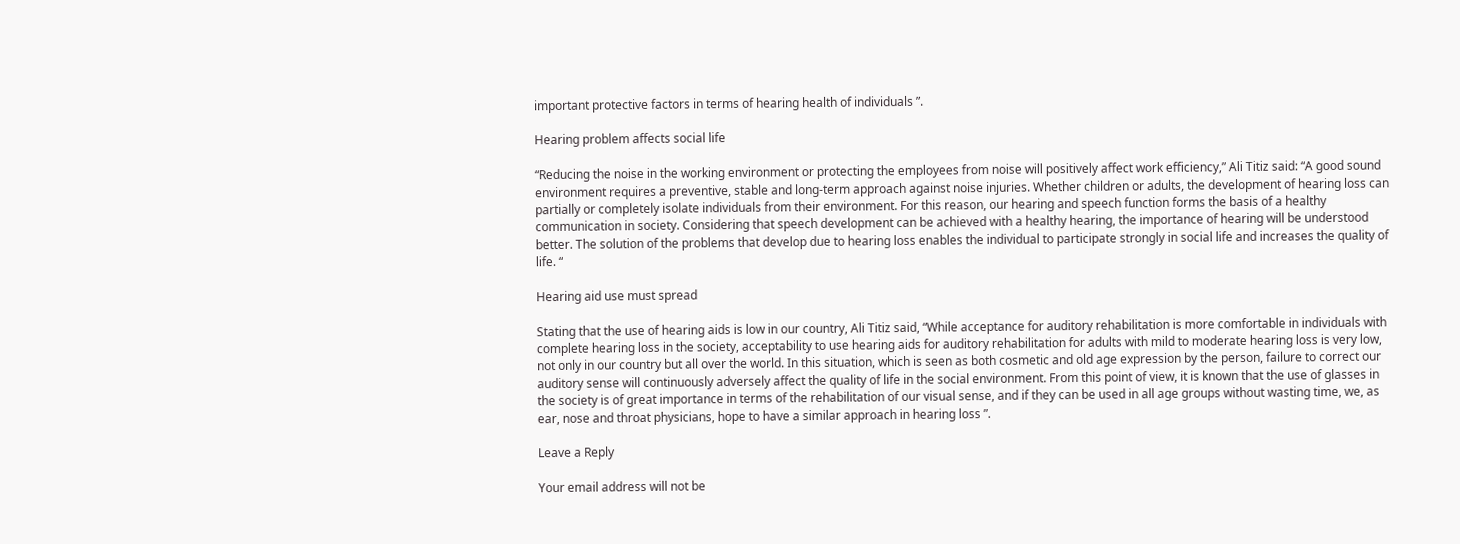important protective factors in terms of hearing health of individuals ”.

Hearing problem affects social life

“Reducing the noise in the working environment or protecting the employees from noise will positively affect work efficiency,” Ali Titiz said: “A good sound environment requires a preventive, stable and long-term approach against noise injuries. Whether children or adults, the development of hearing loss can partially or completely isolate individuals from their environment. For this reason, our hearing and speech function forms the basis of a healthy communication in society. Considering that speech development can be achieved with a healthy hearing, the importance of hearing will be understood better. The solution of the problems that develop due to hearing loss enables the individual to participate strongly in social life and increases the quality of life. “

Hearing aid use must spread

Stating that the use of hearing aids is low in our country, Ali Titiz said, “While acceptance for auditory rehabilitation is more comfortable in individuals with complete hearing loss in the society, acceptability to use hearing aids for auditory rehabilitation for adults with mild to moderate hearing loss is very low, not only in our country but all over the world. In this situation, which is seen as both cosmetic and old age expression by the person, failure to correct our auditory sense will continuously adversely affect the quality of life in the social environment. From this point of view, it is known that the use of glasses in the society is of great importance in terms of the rehabilitation of our visual sense, and if they can be used in all age groups without wasting time, we, as ear, nose and throat physicians, hope to have a similar approach in hearing loss ”.

Leave a Reply

Your email address will not be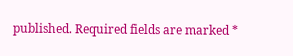published. Required fields are marked *